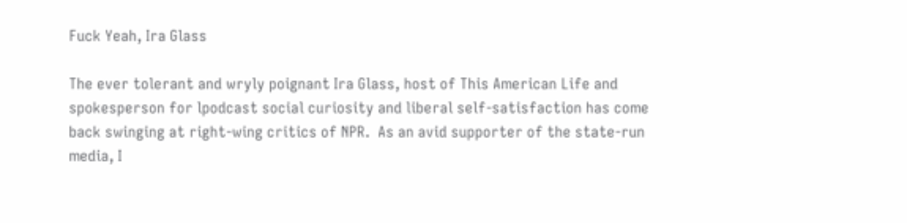Fuck Yeah, Ira Glass

The ever tolerant and wryly poignant Ira Glass, host of This American Life and spokesperson for lpodcast social curiosity and liberal self-satisfaction has come back swinging at right-wing critics of NPR.  As an avid supporter of the state-run media, I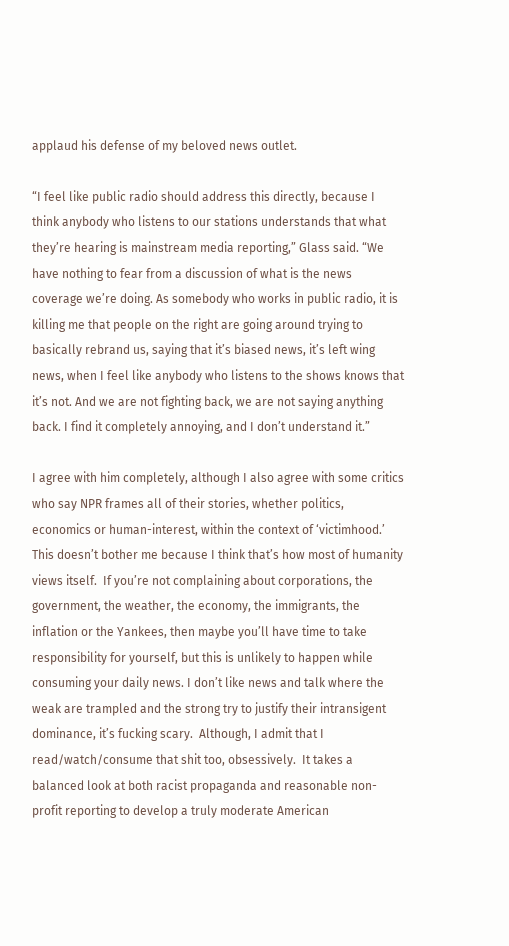applaud his defense of my beloved news outlet.

“I feel like public radio should address this directly, because I think anybody who listens to our stations understands that what they’re hearing is mainstream media reporting,” Glass said. “We have nothing to fear from a discussion of what is the news coverage we’re doing. As somebody who works in public radio, it is killing me that people on the right are going around trying to basically rebrand us, saying that it’s biased news, it’s left wing news, when I feel like anybody who listens to the shows knows that it’s not. And we are not fighting back, we are not saying anything back. I find it completely annoying, and I don’t understand it.”

I agree with him completely, although I also agree with some critics who say NPR frames all of their stories, whether politics, economics or human-interest, within the context of ‘victimhood.’  This doesn’t bother me because I think that’s how most of humanity views itself.  If you’re not complaining about corporations, the government, the weather, the economy, the immigrants, the inflation or the Yankees, then maybe you’ll have time to take responsibility for yourself, but this is unlikely to happen while consuming your daily news. I don’t like news and talk where the weak are trampled and the strong try to justify their intransigent dominance, it’s fucking scary.  Although, I admit that I read/watch/consume that shit too, obsessively.  It takes a balanced look at both racist propaganda and reasonable non-profit reporting to develop a truly moderate American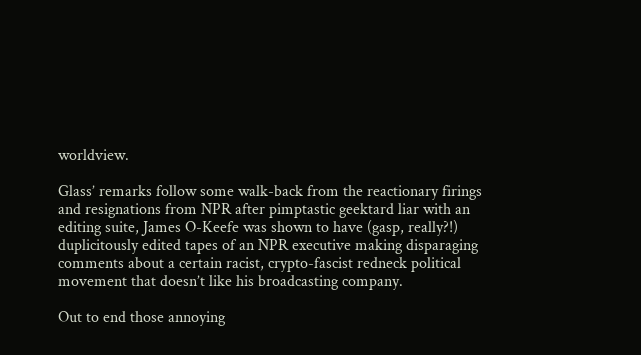worldview.

Glass’ remarks follow some walk-back from the reactionary firings and resignations from NPR after pimptastic geektard liar with an editing suite, James O-Keefe was shown to have (gasp, really?!) duplicitously edited tapes of an NPR executive making disparaging comments about a certain racist, crypto-fascist redneck political movement that doesn’t like his broadcasting company.

Out to end those annoying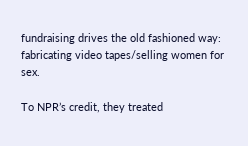fundraising drives the old fashioned way: fabricating video tapes/selling women for sex.

To NPR’s credit, they treated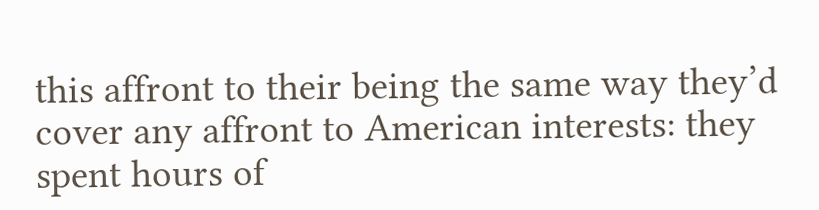this affront to their being the same way they’d cover any affront to American interests: they spent hours of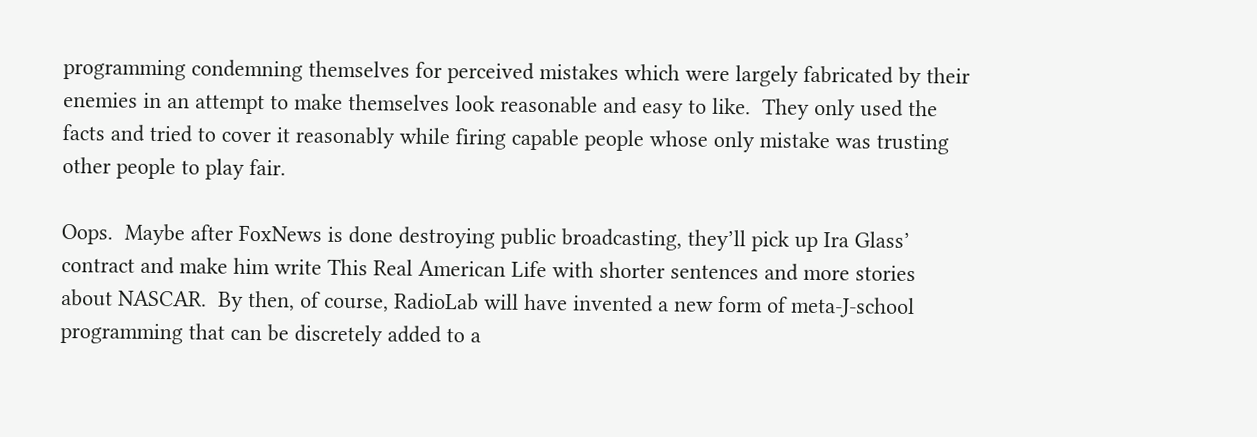programming condemning themselves for perceived mistakes which were largely fabricated by their enemies in an attempt to make themselves look reasonable and easy to like.  They only used the facts and tried to cover it reasonably while firing capable people whose only mistake was trusting other people to play fair.

Oops.  Maybe after FoxNews is done destroying public broadcasting, they’ll pick up Ira Glass’ contract and make him write This Real American Life with shorter sentences and more stories about NASCAR.  By then, of course, RadioLab will have invented a new form of meta-J-school programming that can be discretely added to a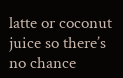latte or coconut juice so there’s no chance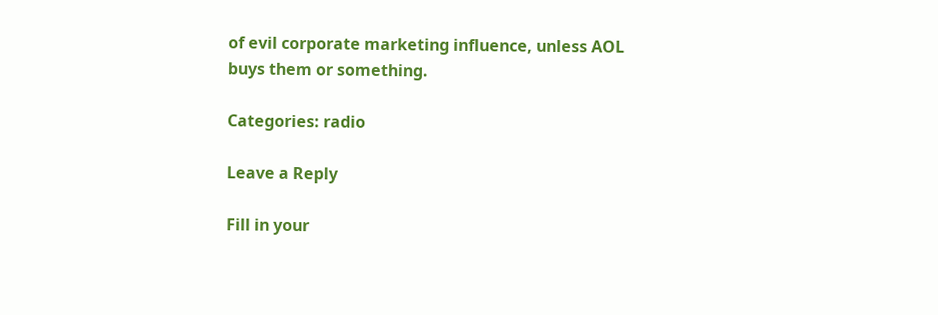of evil corporate marketing influence, unless AOL buys them or something.

Categories: radio

Leave a Reply

Fill in your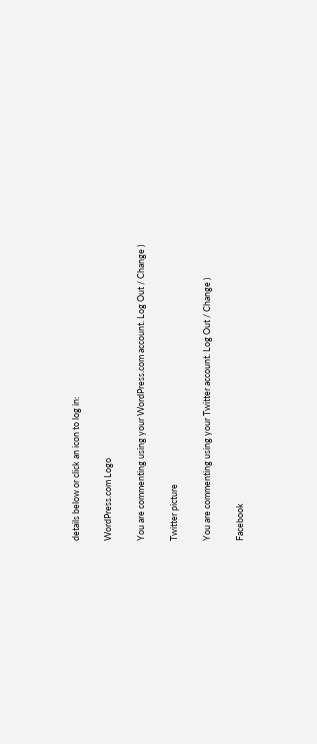details below or click an icon to log in:

WordPress.com Logo

You are commenting using your WordPress.com account. Log Out / Change )

Twitter picture

You are commenting using your Twitter account. Log Out / Change )

Facebook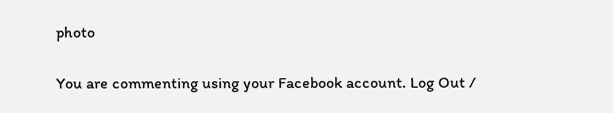photo

You are commenting using your Facebook account. Log Out /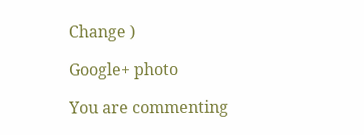Change )

Google+ photo

You are commenting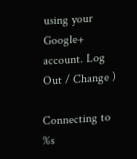using your Google+ account. Log Out / Change )

Connecting to %s